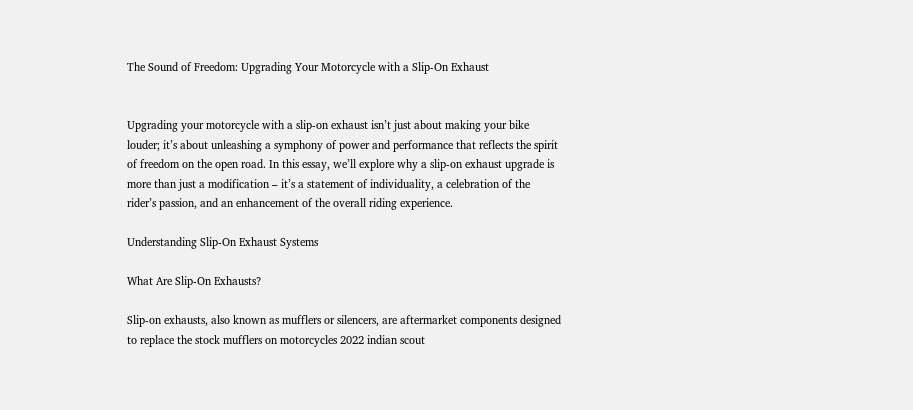The Sound of Freedom: Upgrading Your Motorcycle with a Slip-On Exhaust


Upgrading your motorcycle with a slip-on exhaust isn’t just about making your bike louder; it’s about unleashing a symphony of power and performance that reflects the spirit of freedom on the open road. In this essay, we’ll explore why a slip-on exhaust upgrade is more than just a modification – it’s a statement of individuality, a celebration of the rider’s passion, and an enhancement of the overall riding experience.

Understanding Slip-On Exhaust Systems

What Are Slip-On Exhausts?

Slip-on exhausts, also known as mufflers or silencers, are aftermarket components designed to replace the stock mufflers on motorcycles 2022 indian scout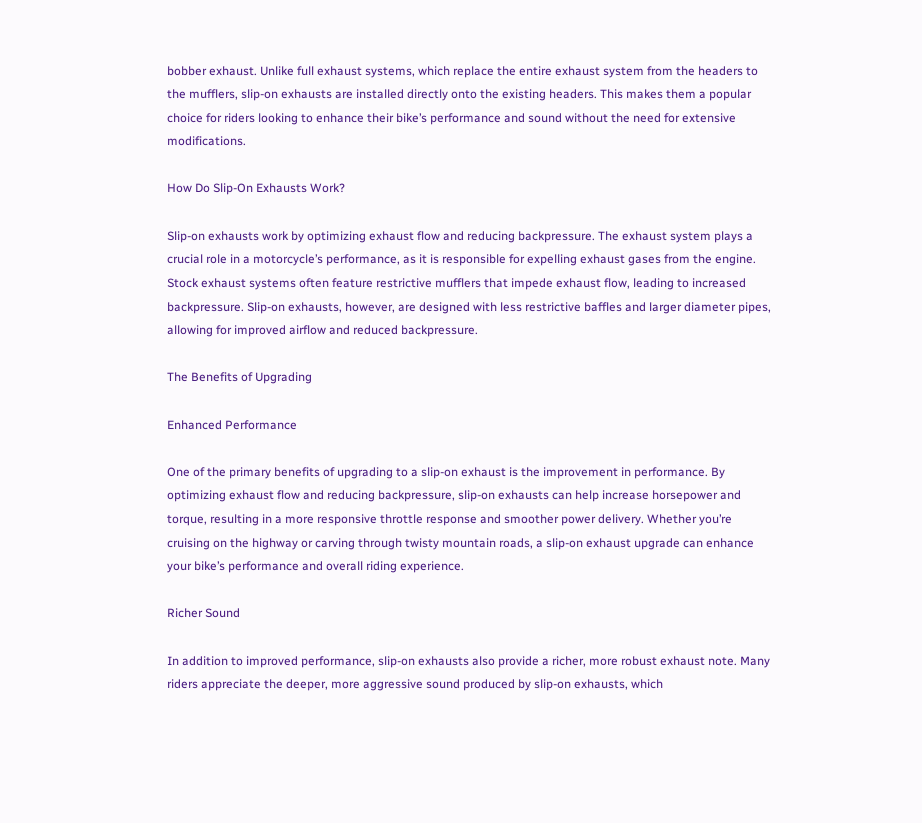bobber exhaust. Unlike full exhaust systems, which replace the entire exhaust system from the headers to the mufflers, slip-on exhausts are installed directly onto the existing headers. This makes them a popular choice for riders looking to enhance their bike’s performance and sound without the need for extensive modifications.

How Do Slip-On Exhausts Work?

Slip-on exhausts work by optimizing exhaust flow and reducing backpressure. The exhaust system plays a crucial role in a motorcycle’s performance, as it is responsible for expelling exhaust gases from the engine. Stock exhaust systems often feature restrictive mufflers that impede exhaust flow, leading to increased backpressure. Slip-on exhausts, however, are designed with less restrictive baffles and larger diameter pipes, allowing for improved airflow and reduced backpressure.

The Benefits of Upgrading

Enhanced Performance

One of the primary benefits of upgrading to a slip-on exhaust is the improvement in performance. By optimizing exhaust flow and reducing backpressure, slip-on exhausts can help increase horsepower and torque, resulting in a more responsive throttle response and smoother power delivery. Whether you’re cruising on the highway or carving through twisty mountain roads, a slip-on exhaust upgrade can enhance your bike’s performance and overall riding experience.

Richer Sound

In addition to improved performance, slip-on exhausts also provide a richer, more robust exhaust note. Many riders appreciate the deeper, more aggressive sound produced by slip-on exhausts, which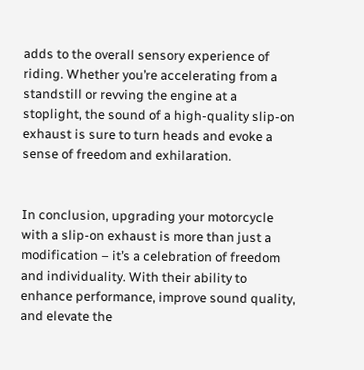adds to the overall sensory experience of riding. Whether you’re accelerating from a standstill or revving the engine at a stoplight, the sound of a high-quality slip-on exhaust is sure to turn heads and evoke a sense of freedom and exhilaration.


In conclusion, upgrading your motorcycle with a slip-on exhaust is more than just a modification – it’s a celebration of freedom and individuality. With their ability to enhance performance, improve sound quality, and elevate the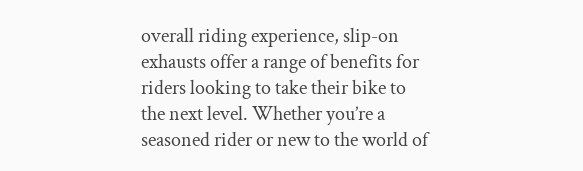overall riding experience, slip-on exhausts offer a range of benefits for riders looking to take their bike to the next level. Whether you’re a seasoned rider or new to the world of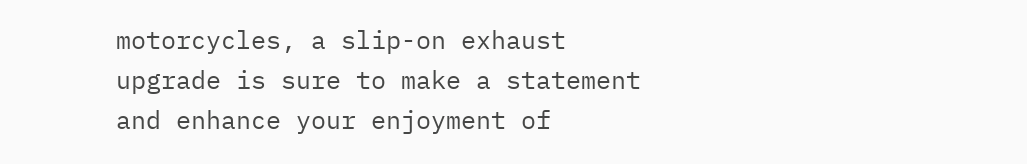motorcycles, a slip-on exhaust upgrade is sure to make a statement and enhance your enjoyment of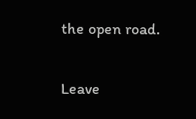the open road.

Leave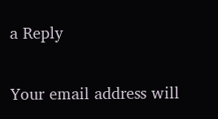a Reply

Your email address will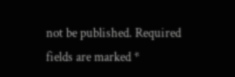not be published. Required fields are marked *